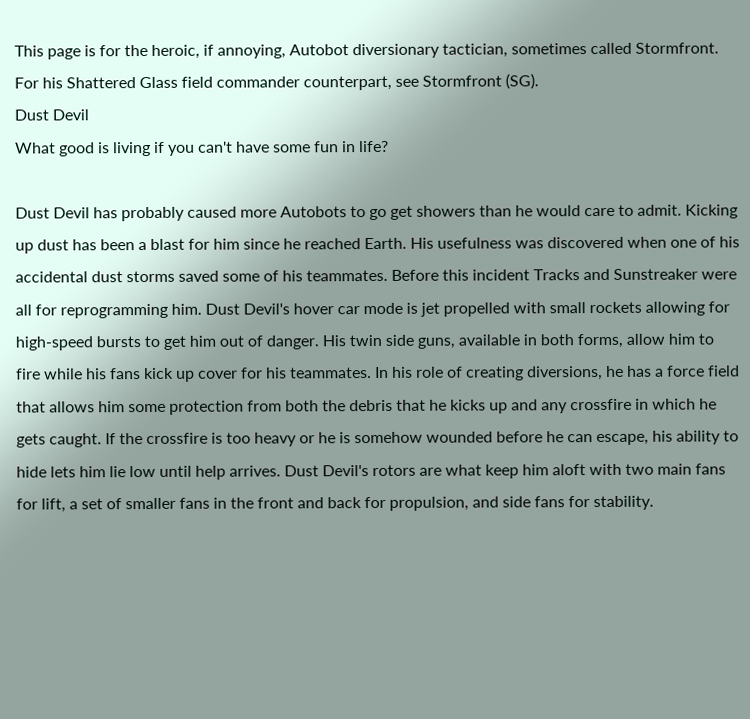This page is for the heroic, if annoying, Autobot diversionary tactician, sometimes called Stormfront. For his Shattered Glass field commander counterpart, see Stormfront (SG).
Dust Devil
What good is living if you can't have some fun in life?

Dust Devil has probably caused more Autobots to go get showers than he would care to admit. Kicking up dust has been a blast for him since he reached Earth. His usefulness was discovered when one of his accidental dust storms saved some of his teammates. Before this incident Tracks and Sunstreaker were all for reprogramming him. Dust Devil's hover car mode is jet propelled with small rockets allowing for high-speed bursts to get him out of danger. His twin side guns, available in both forms, allow him to fire while his fans kick up cover for his teammates. In his role of creating diversions, he has a force field that allows him some protection from both the debris that he kicks up and any crossfire in which he gets caught. If the crossfire is too heavy or he is somehow wounded before he can escape, his ability to hide lets him lie low until help arrives. Dust Devil's rotors are what keep him aloft with two main fans for lift, a set of smaller fans in the front and back for propulsion, and side fans for stability.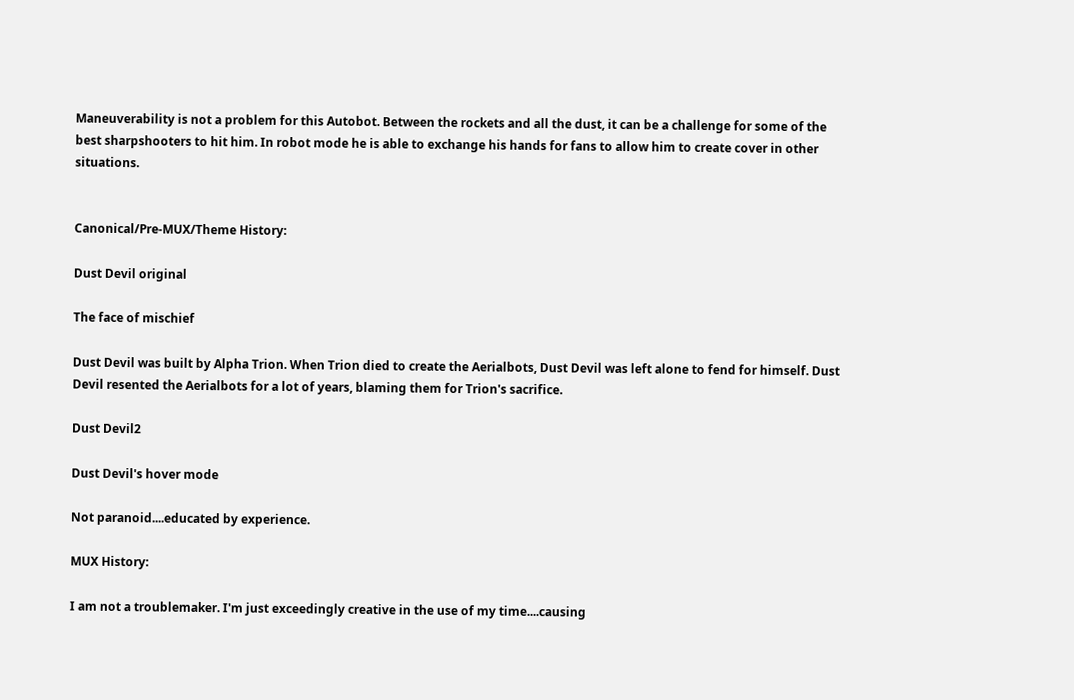Maneuverability is not a problem for this Autobot. Between the rockets and all the dust, it can be a challenge for some of the best sharpshooters to hit him. In robot mode he is able to exchange his hands for fans to allow him to create cover in other situations.


Canonical/Pre-MUX/Theme History:

Dust Devil original

The face of mischief

Dust Devil was built by Alpha Trion. When Trion died to create the Aerialbots, Dust Devil was left alone to fend for himself. Dust Devil resented the Aerialbots for a lot of years, blaming them for Trion's sacrifice.

Dust Devil2

Dust Devil's hover mode

Not paranoid....educated by experience.

MUX History:

I am not a troublemaker. I'm just exceedingly creative in the use of my time....causing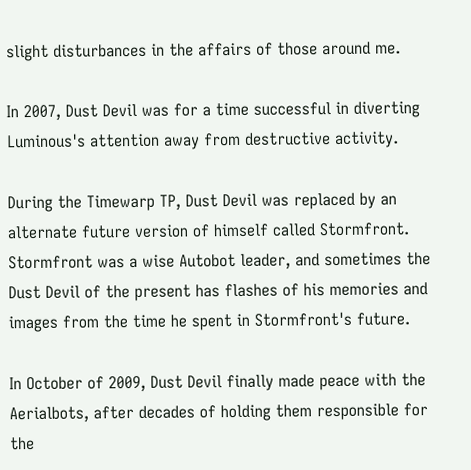slight disturbances in the affairs of those around me.

In 2007, Dust Devil was for a time successful in diverting Luminous's attention away from destructive activity.

During the Timewarp TP, Dust Devil was replaced by an alternate future version of himself called Stormfront. Stormfront was a wise Autobot leader, and sometimes the Dust Devil of the present has flashes of his memories and images from the time he spent in Stormfront's future.

In October of 2009, Dust Devil finally made peace with the Aerialbots, after decades of holding them responsible for the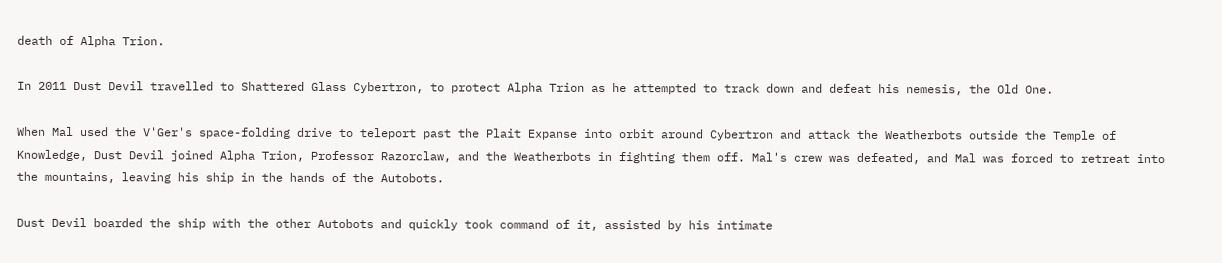death of Alpha Trion.

In 2011 Dust Devil travelled to Shattered Glass Cybertron, to protect Alpha Trion as he attempted to track down and defeat his nemesis, the Old One.

When Mal used the V'Ger's space-folding drive to teleport past the Plait Expanse into orbit around Cybertron and attack the Weatherbots outside the Temple of Knowledge, Dust Devil joined Alpha Trion, Professor Razorclaw, and the Weatherbots in fighting them off. Mal's crew was defeated, and Mal was forced to retreat into the mountains, leaving his ship in the hands of the Autobots.

Dust Devil boarded the ship with the other Autobots and quickly took command of it, assisted by his intimate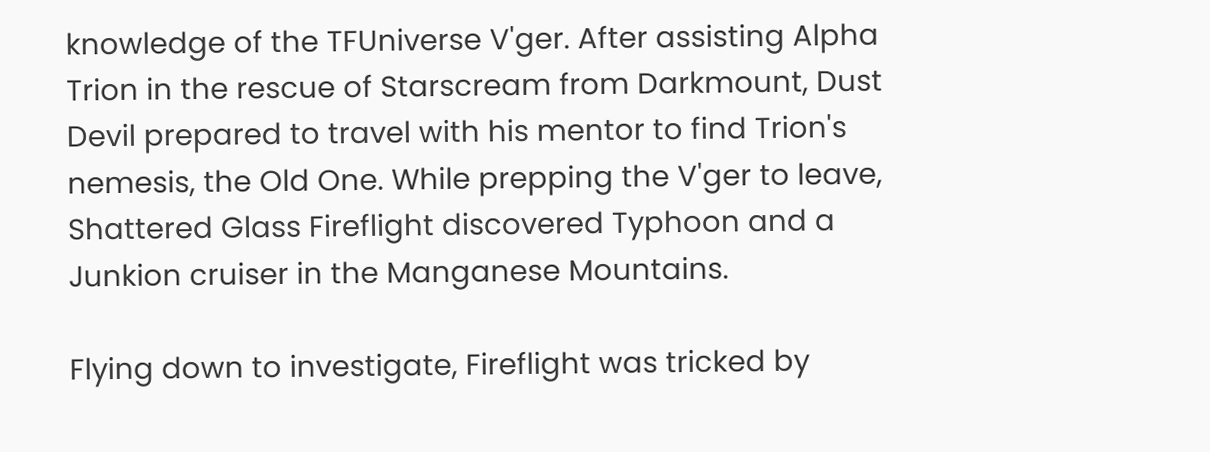knowledge of the TFUniverse V'ger. After assisting Alpha Trion in the rescue of Starscream from Darkmount, Dust Devil prepared to travel with his mentor to find Trion's nemesis, the Old One. While prepping the V'ger to leave, Shattered Glass Fireflight discovered Typhoon and a Junkion cruiser in the Manganese Mountains.

Flying down to investigate, Fireflight was tricked by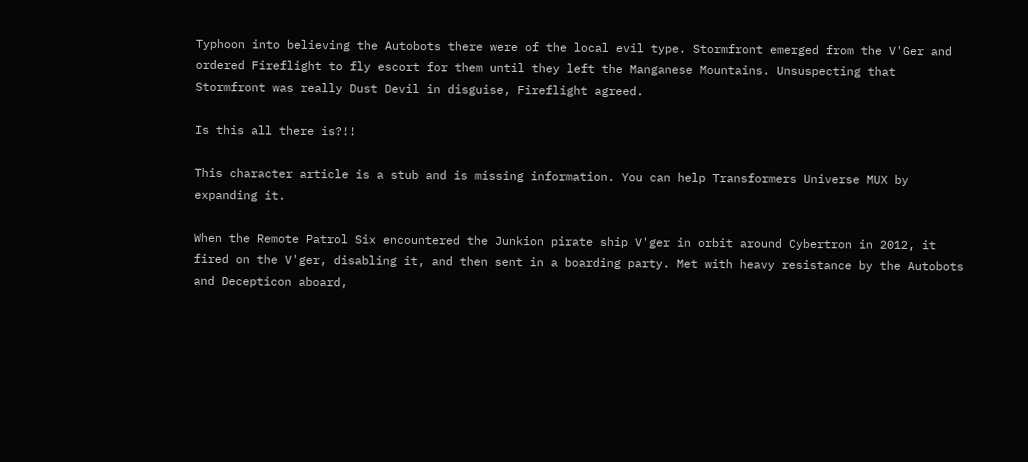Typhoon into believing the Autobots there were of the local evil type. Stormfront emerged from the V'Ger and ordered Fireflight to fly escort for them until they left the Manganese Mountains. Unsuspecting that Stormfront was really Dust Devil in disguise, Fireflight agreed.

Is this all there is?!!

This character article is a stub and is missing information. You can help Transformers Universe MUX by expanding it.

When the Remote Patrol Six encountered the Junkion pirate ship V'ger in orbit around Cybertron in 2012, it fired on the V'ger, disabling it, and then sent in a boarding party. Met with heavy resistance by the Autobots and Decepticon aboard,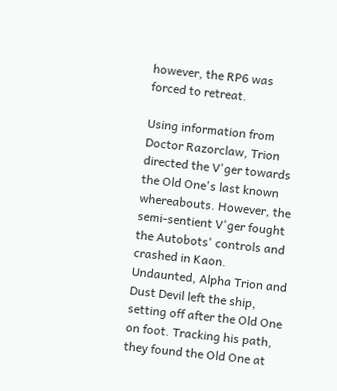however, the RP6 was forced to retreat.

Using information from Doctor Razorclaw, Trion directed the V'ger towards the Old One's last known whereabouts. However, the semi-sentient V'ger fought the Autobots' controls and crashed in Kaon. Undaunted, Alpha Trion and Dust Devil left the ship, setting off after the Old One on foot. Tracking his path, they found the Old One at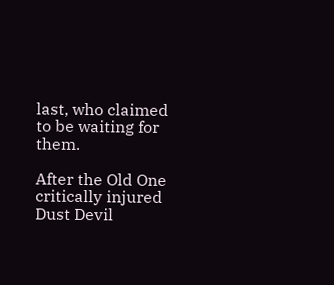last, who claimed to be waiting for them.

After the Old One critically injured Dust Devil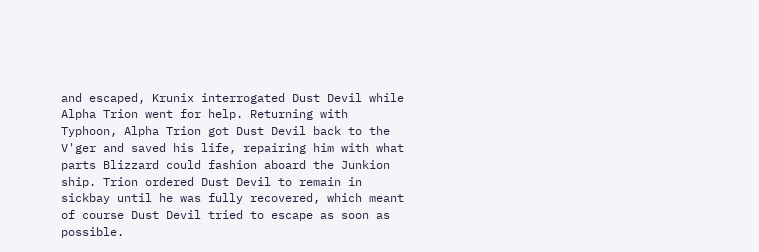and escaped, Krunix interrogated Dust Devil while Alpha Trion went for help. Returning with Typhoon, Alpha Trion got Dust Devil back to the V'ger and saved his life, repairing him with what parts Blizzard could fashion aboard the Junkion ship. Trion ordered Dust Devil to remain in sickbay until he was fully recovered, which meant of course Dust Devil tried to escape as soon as possible.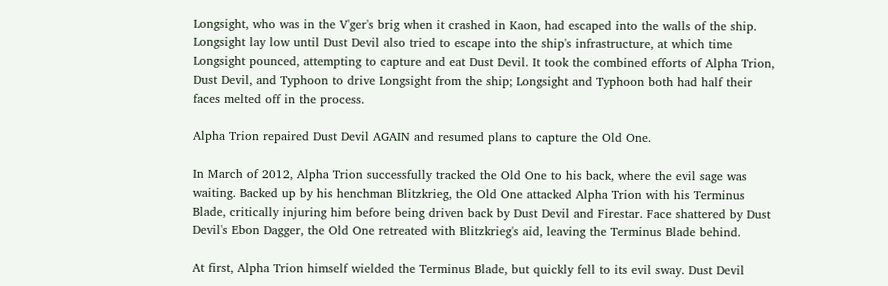Longsight, who was in the V'ger's brig when it crashed in Kaon, had escaped into the walls of the ship. Longsight lay low until Dust Devil also tried to escape into the ship's infrastructure, at which time Longsight pounced, attempting to capture and eat Dust Devil. It took the combined efforts of Alpha Trion, Dust Devil, and Typhoon to drive Longsight from the ship; Longsight and Typhoon both had half their faces melted off in the process.

Alpha Trion repaired Dust Devil AGAIN and resumed plans to capture the Old One.

In March of 2012, Alpha Trion successfully tracked the Old One to his back, where the evil sage was waiting. Backed up by his henchman Blitzkrieg, the Old One attacked Alpha Trion with his Terminus Blade, critically injuring him before being driven back by Dust Devil and Firestar. Face shattered by Dust Devil's Ebon Dagger, the Old One retreated with Blitzkrieg's aid, leaving the Terminus Blade behind.

At first, Alpha Trion himself wielded the Terminus Blade, but quickly fell to its evil sway. Dust Devil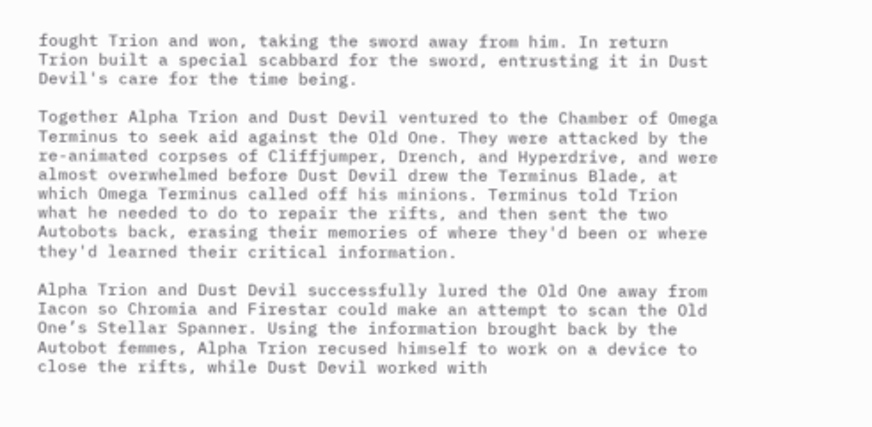fought Trion and won, taking the sword away from him. In return Trion built a special scabbard for the sword, entrusting it in Dust Devil's care for the time being.

Together Alpha Trion and Dust Devil ventured to the Chamber of Omega Terminus to seek aid against the Old One. They were attacked by the re-animated corpses of Cliffjumper, Drench, and Hyperdrive, and were almost overwhelmed before Dust Devil drew the Terminus Blade, at which Omega Terminus called off his minions. Terminus told Trion what he needed to do to repair the rifts, and then sent the two Autobots back, erasing their memories of where they'd been or where they'd learned their critical information.

Alpha Trion and Dust Devil successfully lured the Old One away from Iacon so Chromia and Firestar could make an attempt to scan the Old One’s Stellar Spanner. Using the information brought back by the Autobot femmes, Alpha Trion recused himself to work on a device to close the rifts, while Dust Devil worked with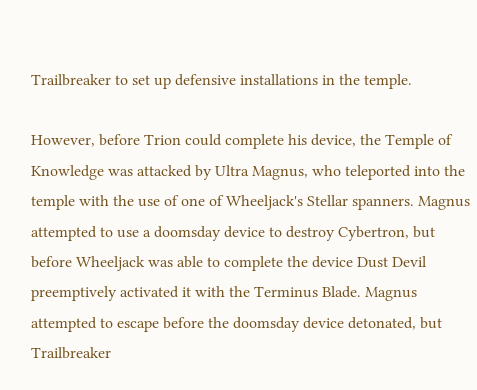Trailbreaker to set up defensive installations in the temple.

However, before Trion could complete his device, the Temple of Knowledge was attacked by Ultra Magnus, who teleported into the temple with the use of one of Wheeljack's Stellar spanners. Magnus attempted to use a doomsday device to destroy Cybertron, but before Wheeljack was able to complete the device Dust Devil preemptively activated it with the Terminus Blade. Magnus attempted to escape before the doomsday device detonated, but Trailbreaker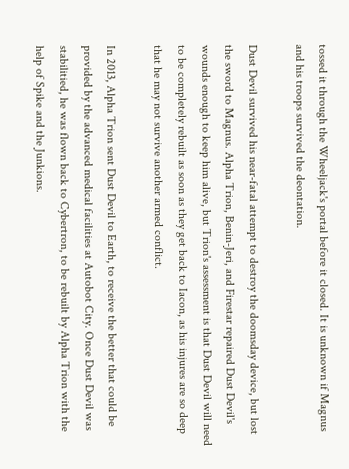tossed it through the Wheeljack's portal before it closed. It is unknown if Magnus and his troops survived the deontation.

Dust Devil survived his near-fatal attempt to destroy the doomsday device, but lost the sword to Magnus. Alpha Trion, Benin-Jeri, and Firestar repaired Dust Devil's wounds enough to keep him alive, but Trion's assessment is that Dust Devil will need to be completely rebuilt as soon as they get back to Iacon, as his injures are so deep that he may not survive another armed conflict.

In 2013, Alpha Trion sent Dust Devil to Earth, to receive the better that could be provided by the advanced medical facilities at Autobot City. Once Dust Devil was stabilitied, he was flown back to Cybertron, to be rebuilt by Alpha Trion with the help of Spike and the Junkions.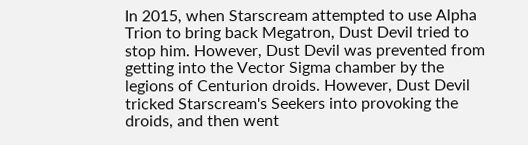In 2015, when Starscream attempted to use Alpha Trion to bring back Megatron, Dust Devil tried to stop him. However, Dust Devil was prevented from getting into the Vector Sigma chamber by the legions of Centurion droids. However, Dust Devil tricked Starscream's Seekers into provoking the droids, and then went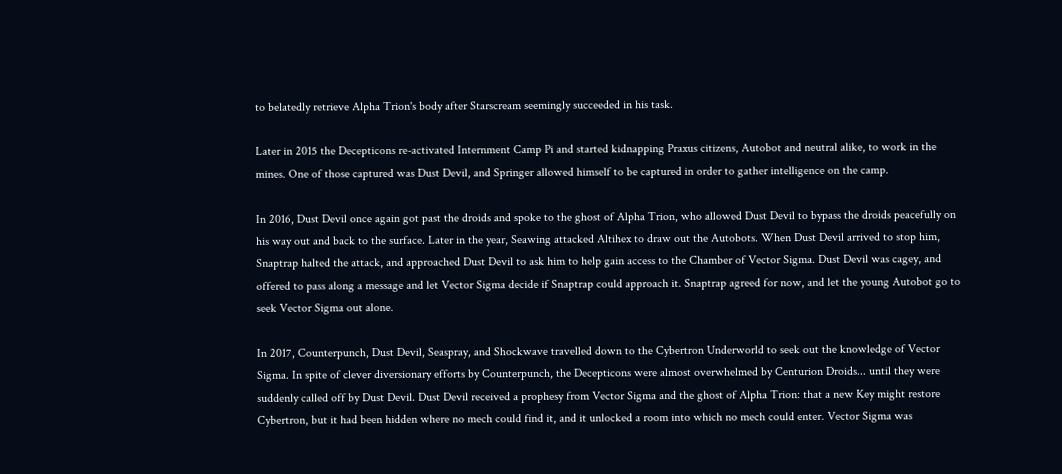to belatedly retrieve Alpha Trion's body after Starscream seemingly succeeded in his task.

Later in 2015 the Decepticons re-activated Internment Camp Pi and started kidnapping Praxus citizens, Autobot and neutral alike, to work in the mines. One of those captured was Dust Devil, and Springer allowed himself to be captured in order to gather intelligence on the camp.

In 2016, Dust Devil once again got past the droids and spoke to the ghost of Alpha Trion, who allowed Dust Devil to bypass the droids peacefully on his way out and back to the surface. Later in the year, Seawing attacked Altihex to draw out the Autobots. When Dust Devil arrived to stop him, Snaptrap halted the attack, and approached Dust Devil to ask him to help gain access to the Chamber of Vector Sigma. Dust Devil was cagey, and offered to pass along a message and let Vector Sigma decide if Snaptrap could approach it. Snaptrap agreed for now, and let the young Autobot go to seek Vector Sigma out alone.

In 2017, Counterpunch, Dust Devil, Seaspray, and Shockwave travelled down to the Cybertron Underworld to seek out the knowledge of Vector Sigma. In spite of clever diversionary efforts by Counterpunch, the Decepticons were almost overwhelmed by Centurion Droids... until they were suddenly called off by Dust Devil. Dust Devil received a prophesy from Vector Sigma and the ghost of Alpha Trion: that a new Key might restore Cybertron, but it had been hidden where no mech could find it, and it unlocked a room into which no mech could enter. Vector Sigma was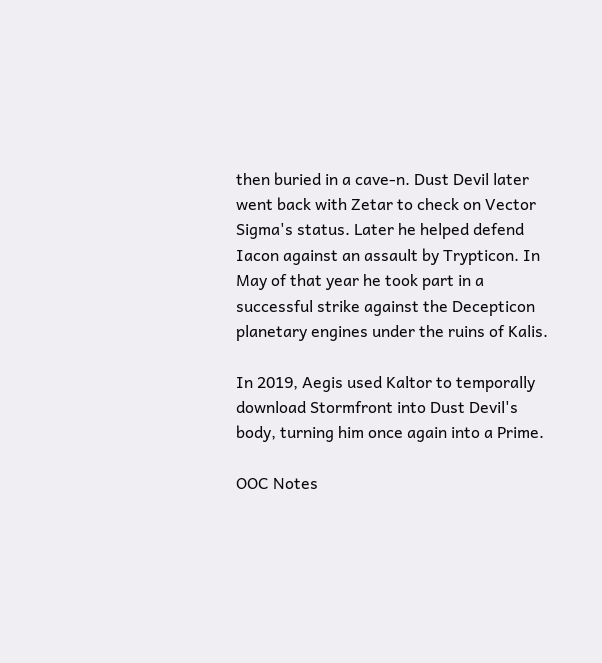then buried in a cave-n. Dust Devil later went back with Zetar to check on Vector Sigma's status. Later he helped defend Iacon against an assault by Trypticon. In May of that year he took part in a successful strike against the Decepticon planetary engines under the ruins of Kalis.

In 2019, Aegis used Kaltor to temporally download Stormfront into Dust Devil's body, turning him once again into a Prime.

OOC Notes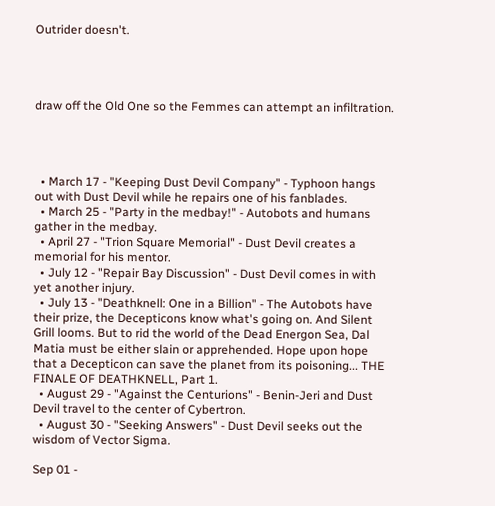Outrider doesn't.




draw off the Old One so the Femmes can attempt an infiltration.




  • March 17 - "Keeping Dust Devil Company" - Typhoon hangs out with Dust Devil while he repairs one of his fanblades.
  • March 25 - "Party in the medbay!" - Autobots and humans gather in the medbay.
  • April 27 - "Trion Square Memorial" - Dust Devil creates a memorial for his mentor.
  • July 12 - "Repair Bay Discussion" - Dust Devil comes in with yet another injury.
  • July 13 - "Deathknell: One in a Billion" - The Autobots have their prize, the Decepticons know what's going on. And Silent Grill looms. But to rid the world of the Dead Energon Sea, Dal Matia must be either slain or apprehended. Hope upon hope that a Decepticon can save the planet from its poisoning... THE FINALE OF DEATHKNELL, Part 1.
  • August 29 - "Against the Centurions" - Benin-Jeri and Dust Devil travel to the center of Cybertron.
  • August 30 - "Seeking Answers" - Dust Devil seeks out the wisdom of Vector Sigma.

Sep 01 -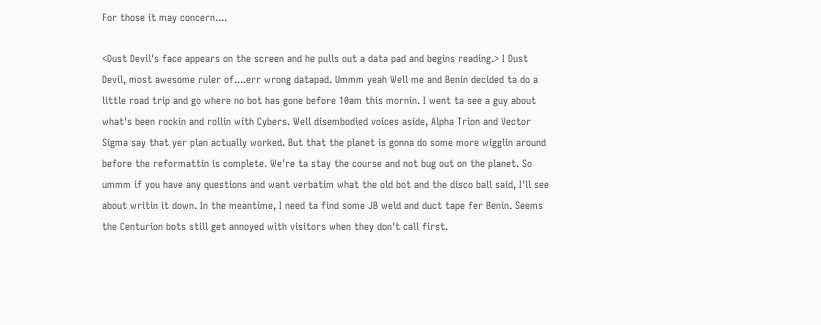For those it may concern....

<Dust Devil's face appears on the screen and he pulls out a data pad and begins reading.> I Dust Devil, most awesome ruler of....err wrong datapad. Ummm yeah Well me and Benin decided ta do a little road trip and go where no bot has gone before 10am this mornin. I went ta see a guy about what's been rockin and rollin with Cybers. Well disembodied voices aside, Alpha Trion and Vector Sigma say that yer plan actually worked. But that the planet is gonna do some more wigglin around before the reformattin is complete. We're ta stay the course and not bug out on the planet. So ummm if you have any questions and want verbatim what the old bot and the disco ball said, I'll see about writin it down. In the meantime, I need ta find some JB weld and duct tape fer Benin. Seems the Centurion bots still get annoyed with visitors when they don't call first.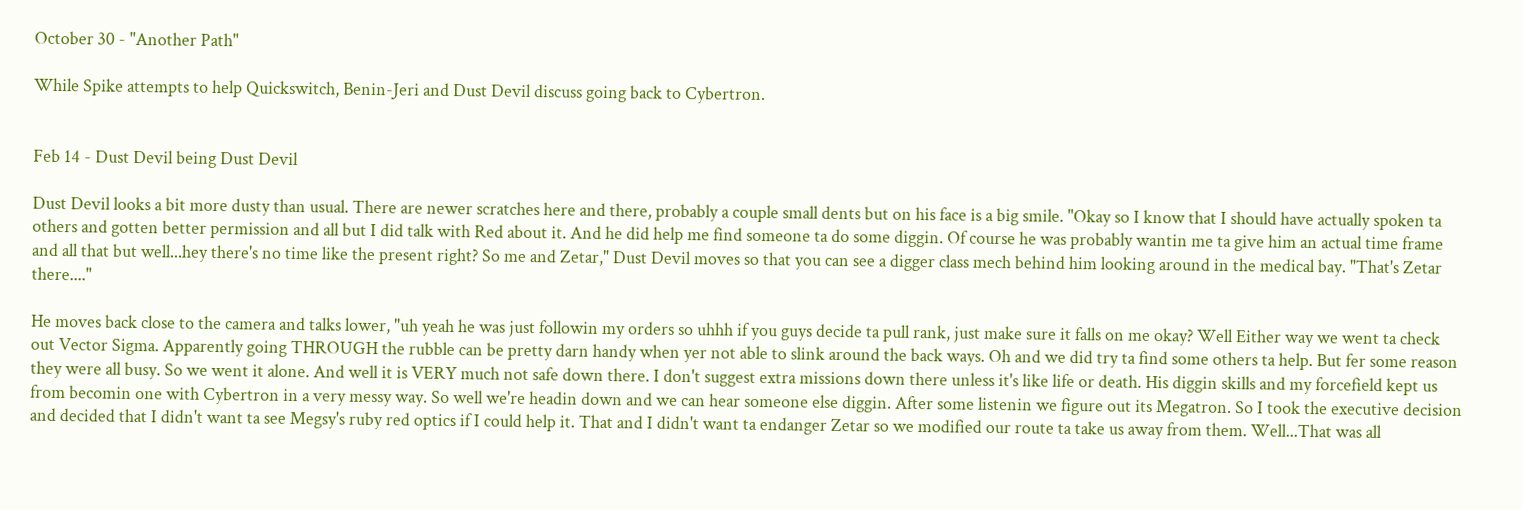October 30 - "Another Path"

While Spike attempts to help Quickswitch, Benin-Jeri and Dust Devil discuss going back to Cybertron.


Feb 14 - Dust Devil being Dust Devil

Dust Devil looks a bit more dusty than usual. There are newer scratches here and there, probably a couple small dents but on his face is a big smile. "Okay so I know that I should have actually spoken ta others and gotten better permission and all but I did talk with Red about it. And he did help me find someone ta do some diggin. Of course he was probably wantin me ta give him an actual time frame and all that but well...hey there's no time like the present right? So me and Zetar," Dust Devil moves so that you can see a digger class mech behind him looking around in the medical bay. "That's Zetar there...."

He moves back close to the camera and talks lower, "uh yeah he was just followin my orders so uhhh if you guys decide ta pull rank, just make sure it falls on me okay? Well Either way we went ta check out Vector Sigma. Apparently going THROUGH the rubble can be pretty darn handy when yer not able to slink around the back ways. Oh and we did try ta find some others ta help. But fer some reason they were all busy. So we went it alone. And well it is VERY much not safe down there. I don't suggest extra missions down there unless it's like life or death. His diggin skills and my forcefield kept us from becomin one with Cybertron in a very messy way. So well we're headin down and we can hear someone else diggin. After some listenin we figure out its Megatron. So I took the executive decision and decided that I didn't want ta see Megsy's ruby red optics if I could help it. That and I didn't want ta endanger Zetar so we modified our route ta take us away from them. Well...That was all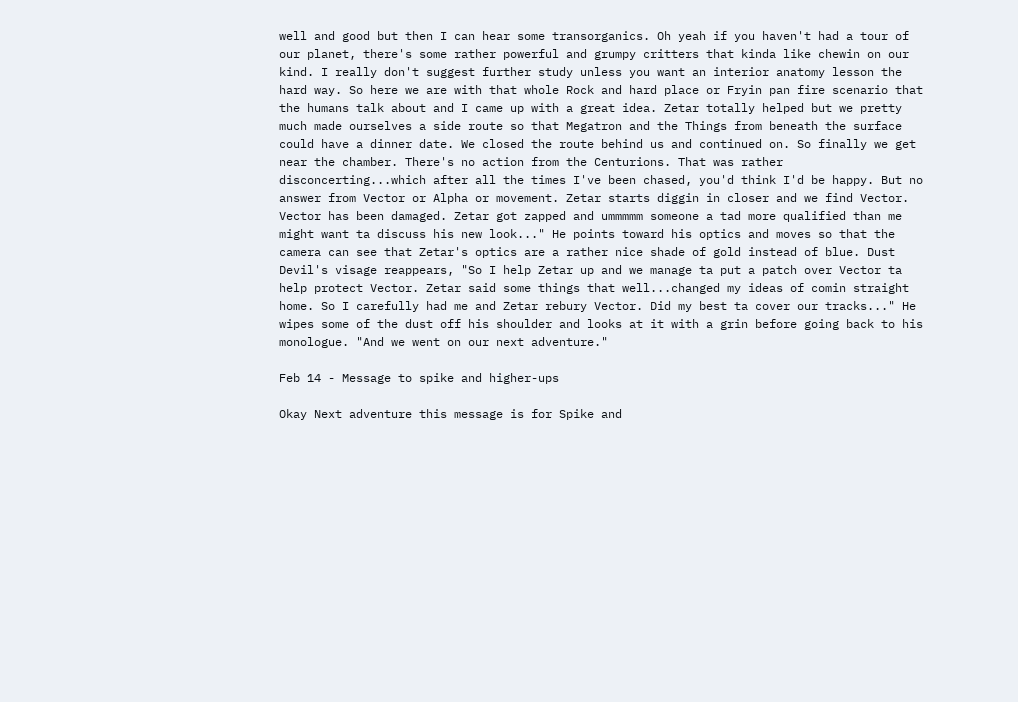well and good but then I can hear some transorganics. Oh yeah if you haven't had a tour of our planet, there's some rather powerful and grumpy critters that kinda like chewin on our kind. I really don't suggest further study unless you want an interior anatomy lesson the hard way. So here we are with that whole Rock and hard place or Fryin pan fire scenario that the humans talk about and I came up with a great idea. Zetar totally helped but we pretty much made ourselves a side route so that Megatron and the Things from beneath the surface could have a dinner date. We closed the route behind us and continued on. So finally we get near the chamber. There's no action from the Centurions. That was rather disconcerting...which after all the times I've been chased, you'd think I'd be happy. But no answer from Vector or Alpha or movement. Zetar starts diggin in closer and we find Vector. Vector has been damaged. Zetar got zapped and ummmmm someone a tad more qualified than me might want ta discuss his new look..." He points toward his optics and moves so that the camera can see that Zetar's optics are a rather nice shade of gold instead of blue. Dust Devil's visage reappears, "So I help Zetar up and we manage ta put a patch over Vector ta help protect Vector. Zetar said some things that well...changed my ideas of comin straight home. So I carefully had me and Zetar rebury Vector. Did my best ta cover our tracks..." He wipes some of the dust off his shoulder and looks at it with a grin before going back to his monologue. "And we went on our next adventure."

Feb 14 - Message to spike and higher-ups

Okay Next adventure this message is for Spike and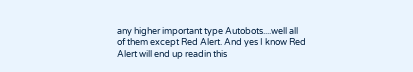any higher important type Autobots....well all of them except Red Alert. And yes I know Red Alert will end up readin this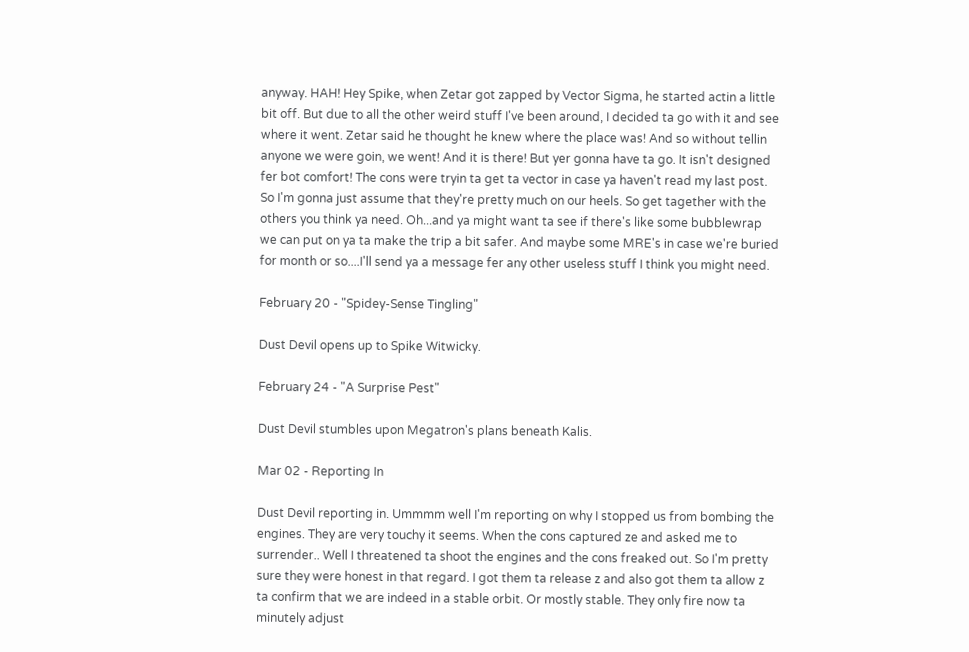anyway. HAH! Hey Spike, when Zetar got zapped by Vector Sigma, he started actin a little bit off. But due to all the other weird stuff I've been around, I decided ta go with it and see where it went. Zetar said he thought he knew where the place was! And so without tellin anyone we were goin, we went! And it is there! But yer gonna have ta go. It isn't designed fer bot comfort! The cons were tryin ta get ta vector in case ya haven't read my last post. So I'm gonna just assume that they're pretty much on our heels. So get tagether with the others you think ya need. Oh...and ya might want ta see if there's like some bubblewrap we can put on ya ta make the trip a bit safer. And maybe some MRE's in case we're buried for month or so....I'll send ya a message fer any other useless stuff I think you might need.

February 20 - "Spidey-Sense Tingling"

Dust Devil opens up to Spike Witwicky.

February 24 - "A Surprise Pest"

Dust Devil stumbles upon Megatron's plans beneath Kalis.

Mar 02 - Reporting In

Dust Devil reporting in. Ummmm well I'm reporting on why I stopped us from bombing the engines. They are very touchy it seems. When the cons captured ze and asked me to surrender.. Well I threatened ta shoot the engines and the cons freaked out. So I'm pretty sure they were honest in that regard. I got them ta release z and also got them ta allow z ta confirm that we are indeed in a stable orbit. Or mostly stable. They only fire now ta minutely adjust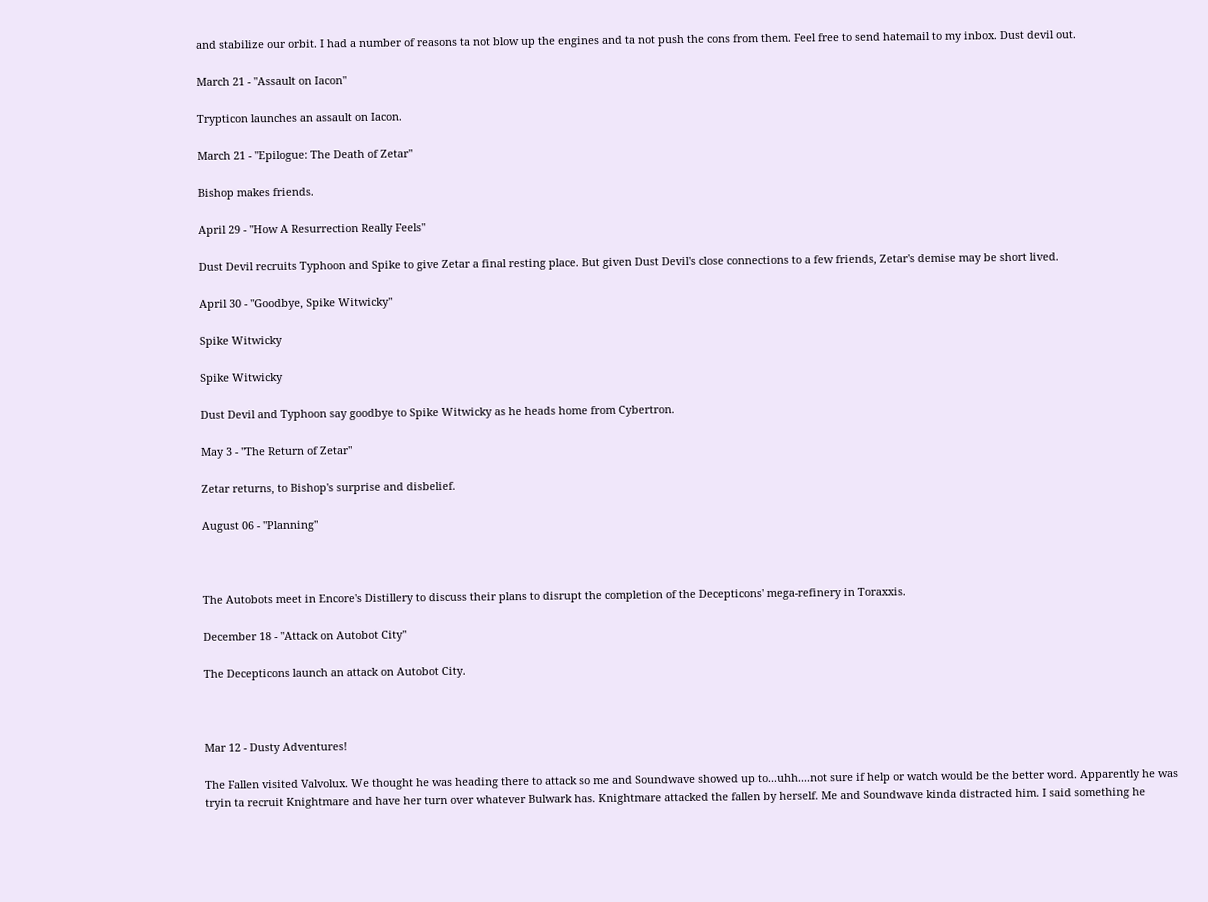and stabilize our orbit. I had a number of reasons ta not blow up the engines and ta not push the cons from them. Feel free to send hatemail to my inbox. Dust devil out.

March 21 - "Assault on Iacon"

Trypticon launches an assault on Iacon.

March 21 - "Epilogue: The Death of Zetar"

Bishop makes friends.

April 29 - "How A Resurrection Really Feels"

Dust Devil recruits Typhoon and Spike to give Zetar a final resting place. But given Dust Devil's close connections to a few friends, Zetar's demise may be short lived.

April 30 - "Goodbye, Spike Witwicky"

Spike Witwicky

Spike Witwicky

Dust Devil and Typhoon say goodbye to Spike Witwicky as he heads home from Cybertron.

May 3 - "The Return of Zetar"

Zetar returns, to Bishop's surprise and disbelief.

August 06 - "Planning"



The Autobots meet in Encore's Distillery to discuss their plans to disrupt the completion of the Decepticons' mega-refinery in Toraxxis.

December 18 - "Attack on Autobot City"

The Decepticons launch an attack on Autobot City.



Mar 12 - Dusty Adventures!

The Fallen visited Valvolux. We thought he was heading there to attack so me and Soundwave showed up to...uhh....not sure if help or watch would be the better word. Apparently he was tryin ta recruit Knightmare and have her turn over whatever Bulwark has. Knightmare attacked the fallen by herself. Me and Soundwave kinda distracted him. I said something he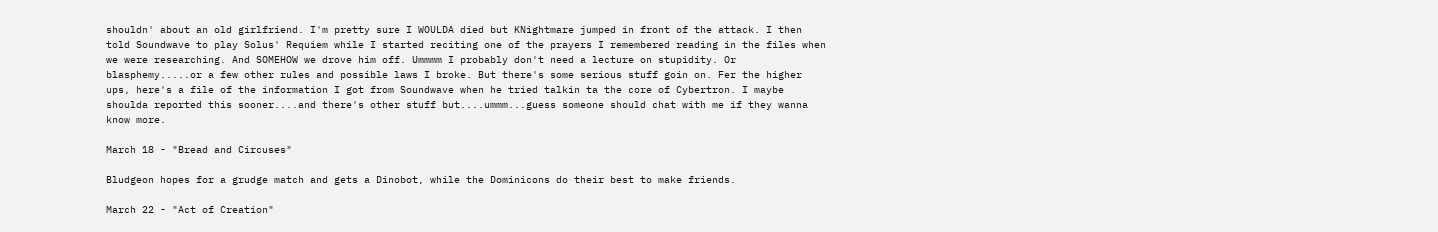shouldn' about an old girlfriend. I'm pretty sure I WOULDA died but KNightmare jumped in front of the attack. I then told Soundwave to play Solus' Requiem while I started reciting one of the prayers I remembered reading in the files when we were researching. And SOMEHOW we drove him off. Ummmm I probably don't need a lecture on stupidity. Or blasphemy.....or a few other rules and possible laws I broke. But there's some serious stuff goin on. Fer the higher ups, here's a file of the information I got from Soundwave when he tried talkin ta the core of Cybertron. I maybe shoulda reported this sooner....and there's other stuff but....ummm...guess someone should chat with me if they wanna know more.

March 18 - "Bread and Circuses"

Bludgeon hopes for a grudge match and gets a Dinobot, while the Dominicons do their best to make friends.

March 22 - "Act of Creation"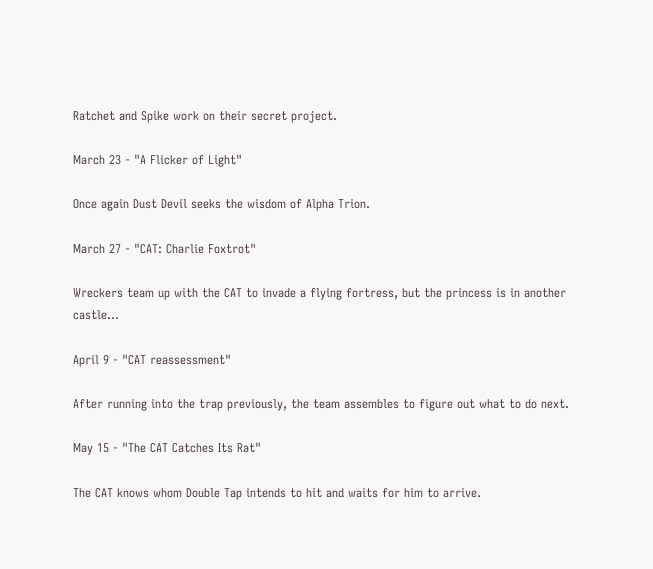Ratchet and Spike work on their secret project.

March 23 - "A Flicker of Light"

Once again Dust Devil seeks the wisdom of Alpha Trion.

March 27 - "CAT: Charlie Foxtrot"

Wreckers team up with the CAT to invade a flying fortress, but the princess is in another castle...

April 9 - "CAT reassessment"

After running into the trap previously, the team assembles to figure out what to do next.

May 15 - "The CAT Catches Its Rat"

The CAT knows whom Double Tap intends to hit and waits for him to arrive.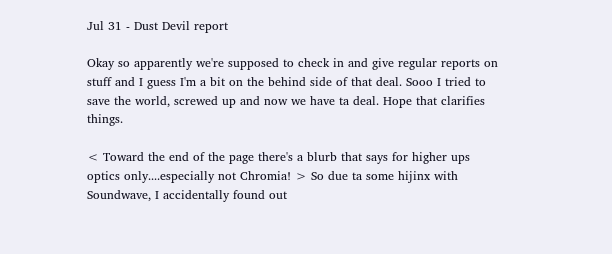Jul 31 - Dust Devil report

Okay so apparently we're supposed to check in and give regular reports on stuff and I guess I'm a bit on the behind side of that deal. Sooo I tried to save the world, screwed up and now we have ta deal. Hope that clarifies things.

< Toward the end of the page there's a blurb that says for higher ups optics only....especially not Chromia! > So due ta some hijinx with Soundwave, I accidentally found out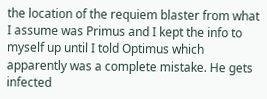the location of the requiem blaster from what I assume was Primus and I kept the info to myself up until I told Optimus which apparently was a complete mistake. He gets infected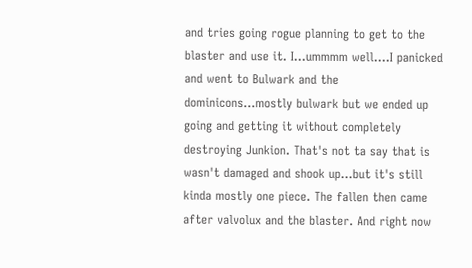and tries going rogue planning to get to the blaster and use it. I...ummmm well....I panicked and went to Bulwark and the dominicons...mostly bulwark but we ended up going and getting it without completely destroying Junkion. That's not ta say that is wasn't damaged and shook up...but it's still kinda mostly one piece. The fallen then came after valvolux and the blaster. And right now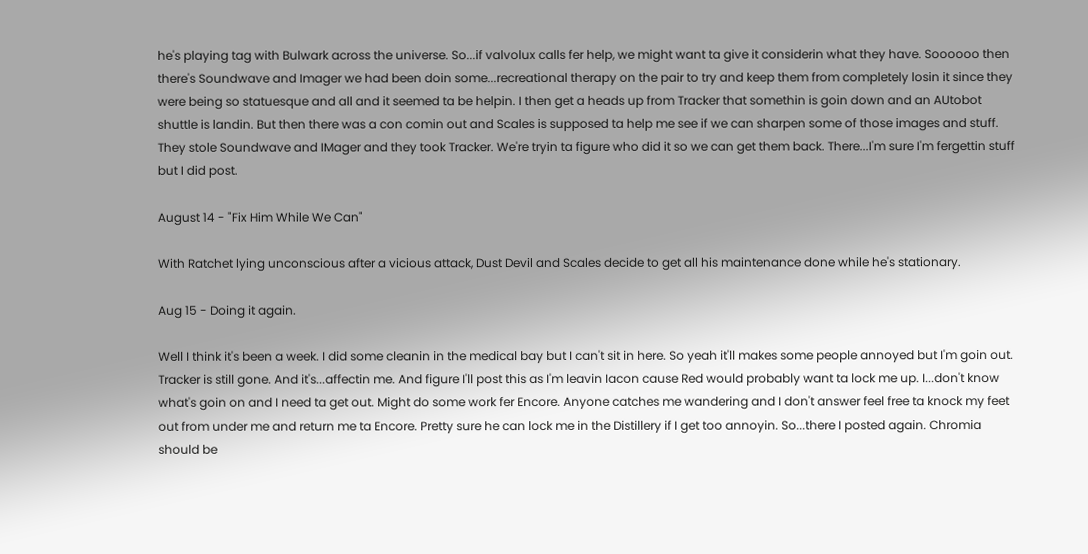he's playing tag with Bulwark across the universe. So...if valvolux calls fer help, we might want ta give it considerin what they have. Soooooo then there's Soundwave and Imager we had been doin some...recreational therapy on the pair to try and keep them from completely losin it since they were being so statuesque and all and it seemed ta be helpin. I then get a heads up from Tracker that somethin is goin down and an AUtobot shuttle is landin. But then there was a con comin out and Scales is supposed ta help me see if we can sharpen some of those images and stuff. They stole Soundwave and IMager and they took Tracker. We're tryin ta figure who did it so we can get them back. There...I'm sure I'm fergettin stuff but I did post.

August 14 - "Fix Him While We Can"

With Ratchet lying unconscious after a vicious attack, Dust Devil and Scales decide to get all his maintenance done while he's stationary.

Aug 15 - Doing it again.

Well I think it's been a week. I did some cleanin in the medical bay but I can't sit in here. So yeah it'll makes some people annoyed but I'm goin out. Tracker is still gone. And it's...affectin me. And figure I'll post this as I'm leavin Iacon cause Red would probably want ta lock me up. I...don't know what's goin on and I need ta get out. Might do some work fer Encore. Anyone catches me wandering and I don't answer feel free ta knock my feet out from under me and return me ta Encore. Pretty sure he can lock me in the Distillery if I get too annoyin. So...there I posted again. Chromia should be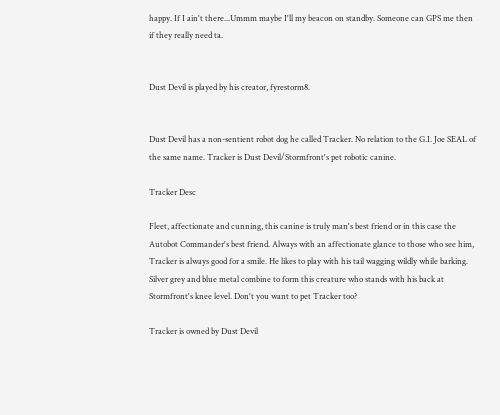happy. If I ain't there...Ummm maybe I'll my beacon on standby. Someone can GPS me then if they really need ta.


Dust Devil is played by his creator, fyrestorm8.


Dust Devil has a non-sentient robot dog he called Tracker. No relation to the G.I. Joe SEAL of the same name. Tracker is Dust Devil/Stormfront's pet robotic canine.

Tracker Desc

Fleet, affectionate and cunning, this canine is truly man's best friend or in this case the Autobot Commander's best friend. Always with an affectionate glance to those who see him, Tracker is always good for a smile. He likes to play with his tail wagging wildly while barking. Silver grey and blue metal combine to form this creature who stands with his back at Stormfront's knee level. Don't you want to pet Tracker too?

Tracker is owned by Dust Devil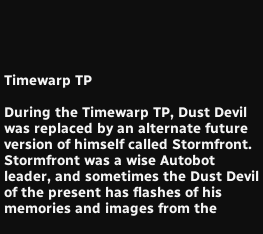Timewarp TP

During the Timewarp TP, Dust Devil was replaced by an alternate future version of himself called Stormfront. Stormfront was a wise Autobot leader, and sometimes the Dust Devil of the present has flashes of his memories and images from the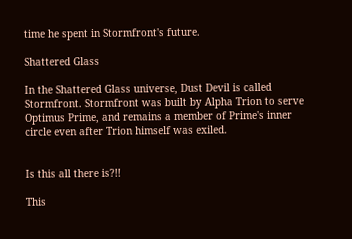time he spent in Stormfront's future.

Shattered Glass

In the Shattered Glass universe, Dust Devil is called Stormfront. Stormfront was built by Alpha Trion to serve Optimus Prime, and remains a member of Prime's inner circle even after Trion himself was exiled.


Is this all there is?!!

This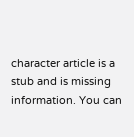character article is a stub and is missing information. You can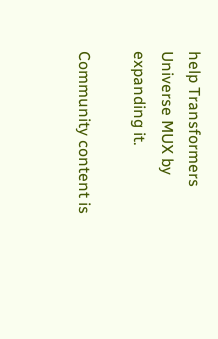help Transformers Universe MUX by expanding it.

Community content is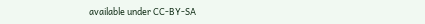available under CC-BY-SA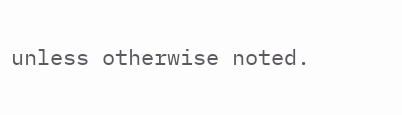unless otherwise noted.